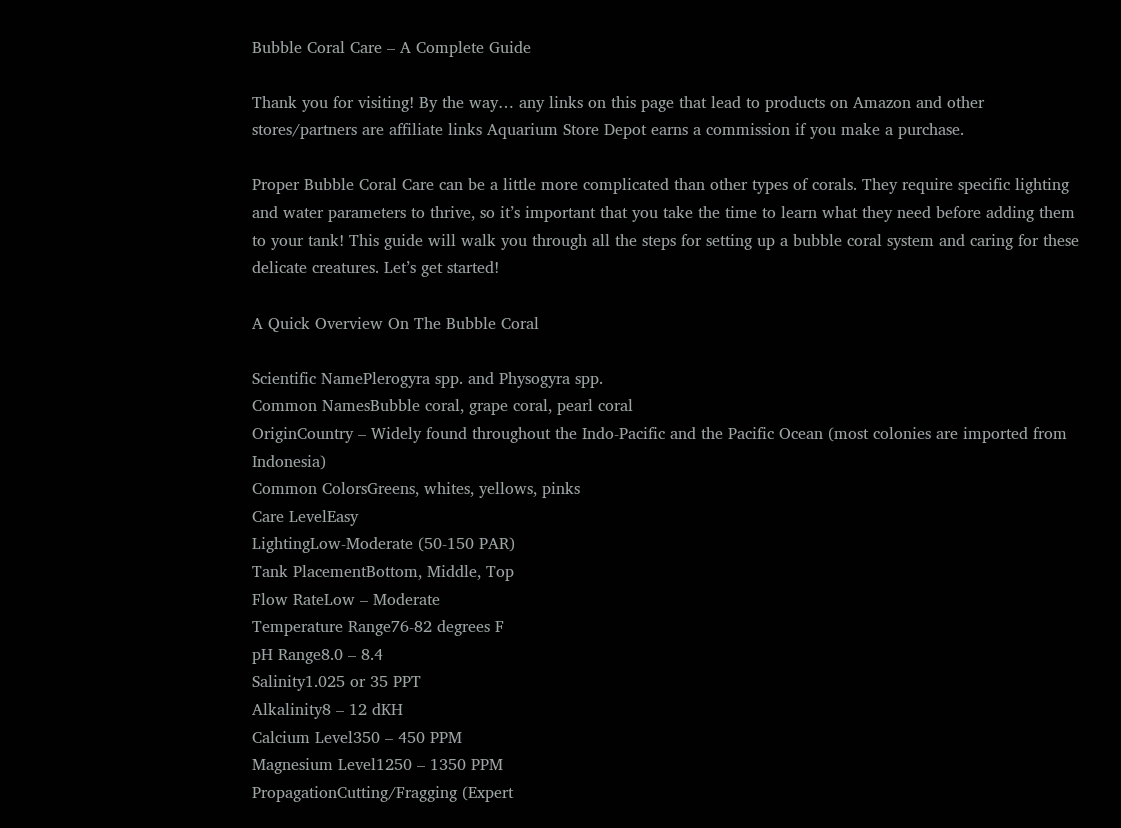Bubble Coral Care – A Complete Guide

Thank you for visiting! By the way… any links on this page that lead to products on Amazon and other stores/partners are affiliate links Aquarium Store Depot earns a commission if you make a purchase.

Proper Bubble Coral Care can be a little more complicated than other types of corals. They require specific lighting and water parameters to thrive, so it’s important that you take the time to learn what they need before adding them to your tank! This guide will walk you through all the steps for setting up a bubble coral system and caring for these delicate creatures. Let’s get started!

A Quick Overview On The Bubble Coral

Scientific NamePlerogyra spp. and Physogyra spp.
Common NamesBubble coral, grape coral, pearl coral
OriginCountry – Widely found throughout the Indo-Pacific and the Pacific Ocean (most colonies are imported from Indonesia)
Common ColorsGreens, whites, yellows, pinks
Care LevelEasy
LightingLow-Moderate (50-150 PAR)
Tank PlacementBottom, Middle, Top
Flow RateLow – Moderate
Temperature Range76-82 degrees F
pH Range8.0 – 8.4
Salinity1.025 or 35 PPT
Alkalinity8 – 12 dKH
Calcium Level350 – 450 PPM
Magnesium Level1250 – 1350 PPM
PropagationCutting/Fragging (Expert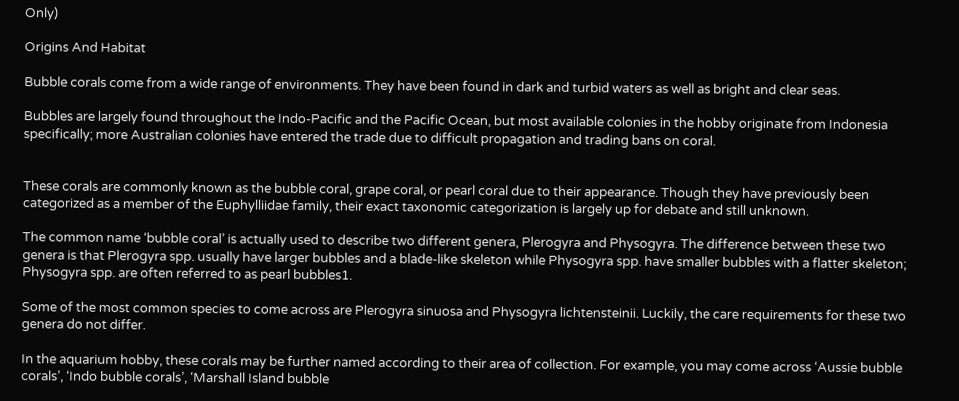Only)

Origins And Habitat

Bubble corals come from a wide range of environments. They have been found in dark and turbid waters as well as bright and clear seas.

Bubbles are largely found throughout the Indo-Pacific and the Pacific Ocean, but most available colonies in the hobby originate from Indonesia specifically; more Australian colonies have entered the trade due to difficult propagation and trading bans on coral.


These corals are commonly known as the bubble coral, grape coral, or pearl coral due to their appearance. Though they have previously been categorized as a member of the Euphylliidae family, their exact taxonomic categorization is largely up for debate and still unknown.

The common name ‘bubble coral’ is actually used to describe two different genera, Plerogyra and Physogyra. The difference between these two genera is that Plerogyra spp. usually have larger bubbles and a blade-like skeleton while Physogyra spp. have smaller bubbles with a flatter skeleton; Physogyra spp. are often referred to as pearl bubbles1.

Some of the most common species to come across are Plerogyra sinuosa and Physogyra lichtensteinii. Luckily, the care requirements for these two genera do not differ.

In the aquarium hobby, these corals may be further named according to their area of collection. For example, you may come across ‘Aussie bubble corals’, ‘Indo bubble corals’, ‘Marshall Island bubble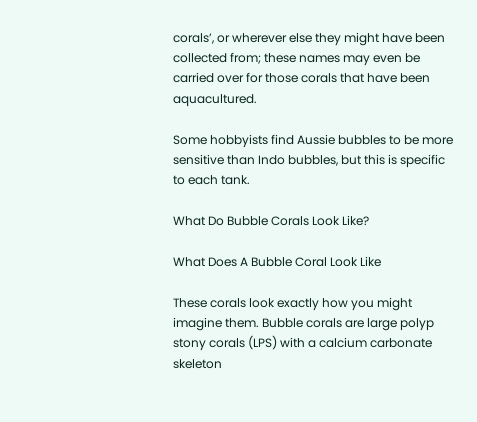corals’, or wherever else they might have been collected from; these names may even be carried over for those corals that have been aquacultured.

Some hobbyists find Aussie bubbles to be more sensitive than Indo bubbles, but this is specific to each tank.

What Do Bubble Corals Look Like?

What Does A Bubble Coral Look Like

These corals look exactly how you might imagine them. Bubble corals are large polyp stony corals (LPS) with a calcium carbonate skeleton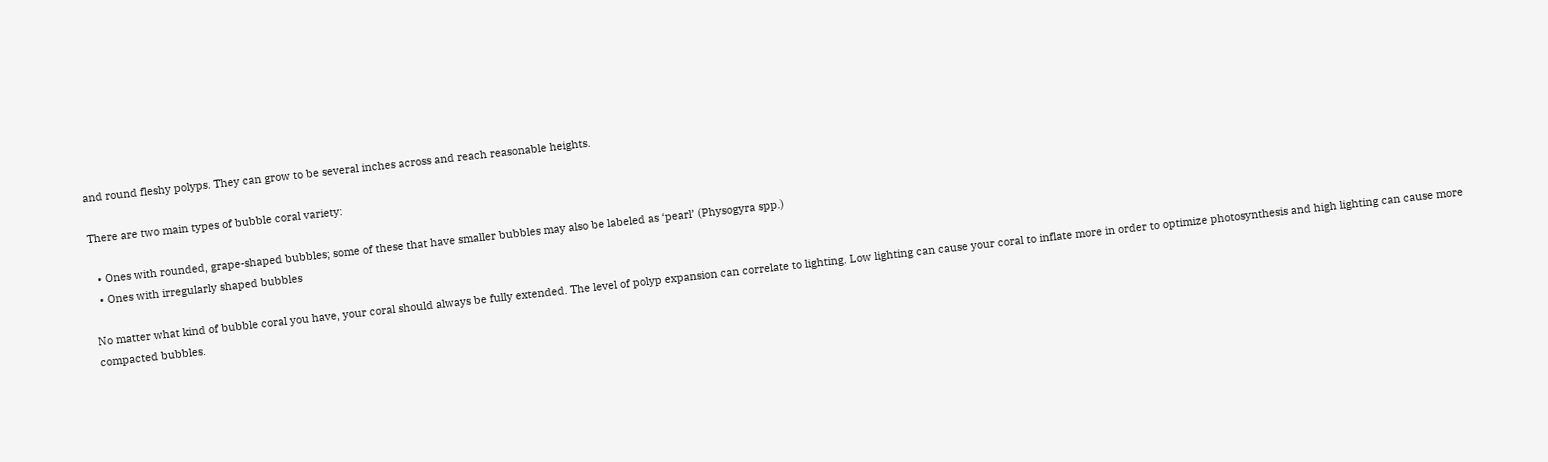and round fleshy polyps. They can grow to be several inches across and reach reasonable heights.

There are two main types of bubble coral variety:

  • Ones with rounded, grape-shaped bubbles; some of these that have smaller bubbles may also be labeled as ‘pearl’ (Physogyra spp.)
  • Ones with irregularly shaped bubbles

No matter what kind of bubble coral you have, your coral should always be fully extended. The level of polyp expansion can correlate to lighting. Low lighting can cause your coral to inflate more in order to optimize photosynthesis and high lighting can cause more compacted bubbles.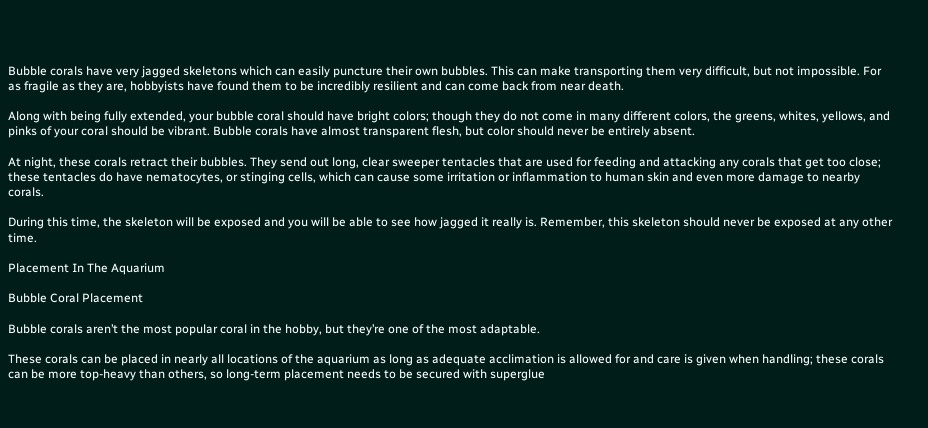Bubble corals have very jagged skeletons which can easily puncture their own bubbles. This can make transporting them very difficult, but not impossible. For as fragile as they are, hobbyists have found them to be incredibly resilient and can come back from near death.

Along with being fully extended, your bubble coral should have bright colors; though they do not come in many different colors, the greens, whites, yellows, and pinks of your coral should be vibrant. Bubble corals have almost transparent flesh, but color should never be entirely absent.

At night, these corals retract their bubbles. They send out long, clear sweeper tentacles that are used for feeding and attacking any corals that get too close; these tentacles do have nematocytes, or stinging cells, which can cause some irritation or inflammation to human skin and even more damage to nearby corals.

During this time, the skeleton will be exposed and you will be able to see how jagged it really is. Remember, this skeleton should never be exposed at any other time.

Placement In The Aquarium

Bubble Coral Placement

Bubble corals aren’t the most popular coral in the hobby, but they’re one of the most adaptable.

These corals can be placed in nearly all locations of the aquarium as long as adequate acclimation is allowed for and care is given when handling; these corals can be more top-heavy than others, so long-term placement needs to be secured with superglue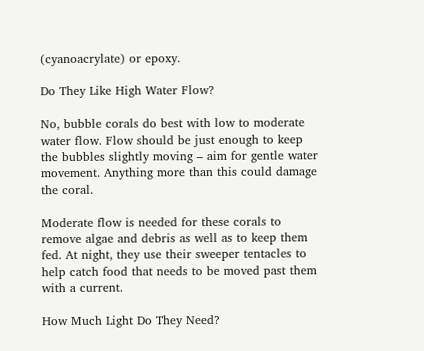(cyanoacrylate) or epoxy.

Do They Like High Water Flow?

No, bubble corals do best with low to moderate water flow. Flow should be just enough to keep the bubbles slightly moving – aim for gentle water movement. Anything more than this could damage the coral.

Moderate flow is needed for these corals to remove algae and debris as well as to keep them fed. At night, they use their sweeper tentacles to help catch food that needs to be moved past them with a current.

How Much Light Do They Need?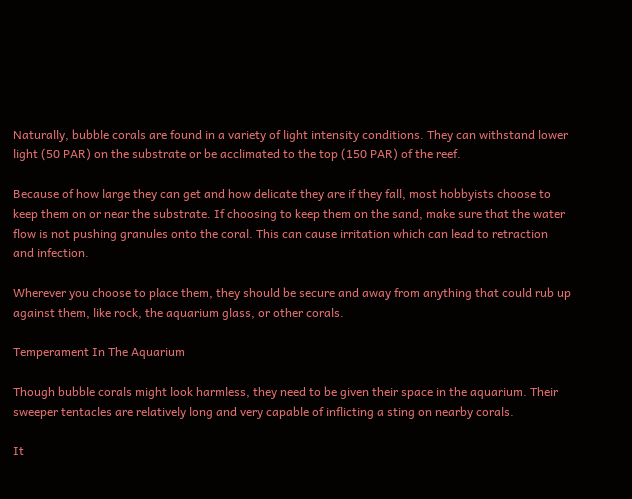Naturally, bubble corals are found in a variety of light intensity conditions. They can withstand lower light (50 PAR) on the substrate or be acclimated to the top (150 PAR) of the reef.

Because of how large they can get and how delicate they are if they fall, most hobbyists choose to keep them on or near the substrate. If choosing to keep them on the sand, make sure that the water flow is not pushing granules onto the coral. This can cause irritation which can lead to retraction and infection.

Wherever you choose to place them, they should be secure and away from anything that could rub up against them, like rock, the aquarium glass, or other corals.

Temperament In The Aquarium

Though bubble corals might look harmless, they need to be given their space in the aquarium. Their sweeper tentacles are relatively long and very capable of inflicting a sting on nearby corals.

It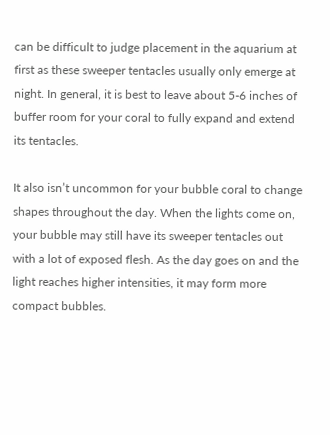can be difficult to judge placement in the aquarium at first as these sweeper tentacles usually only emerge at night. In general, it is best to leave about 5-6 inches of buffer room for your coral to fully expand and extend its tentacles.

It also isn’t uncommon for your bubble coral to change shapes throughout the day. When the lights come on, your bubble may still have its sweeper tentacles out with a lot of exposed flesh. As the day goes on and the light reaches higher intensities, it may form more compact bubbles.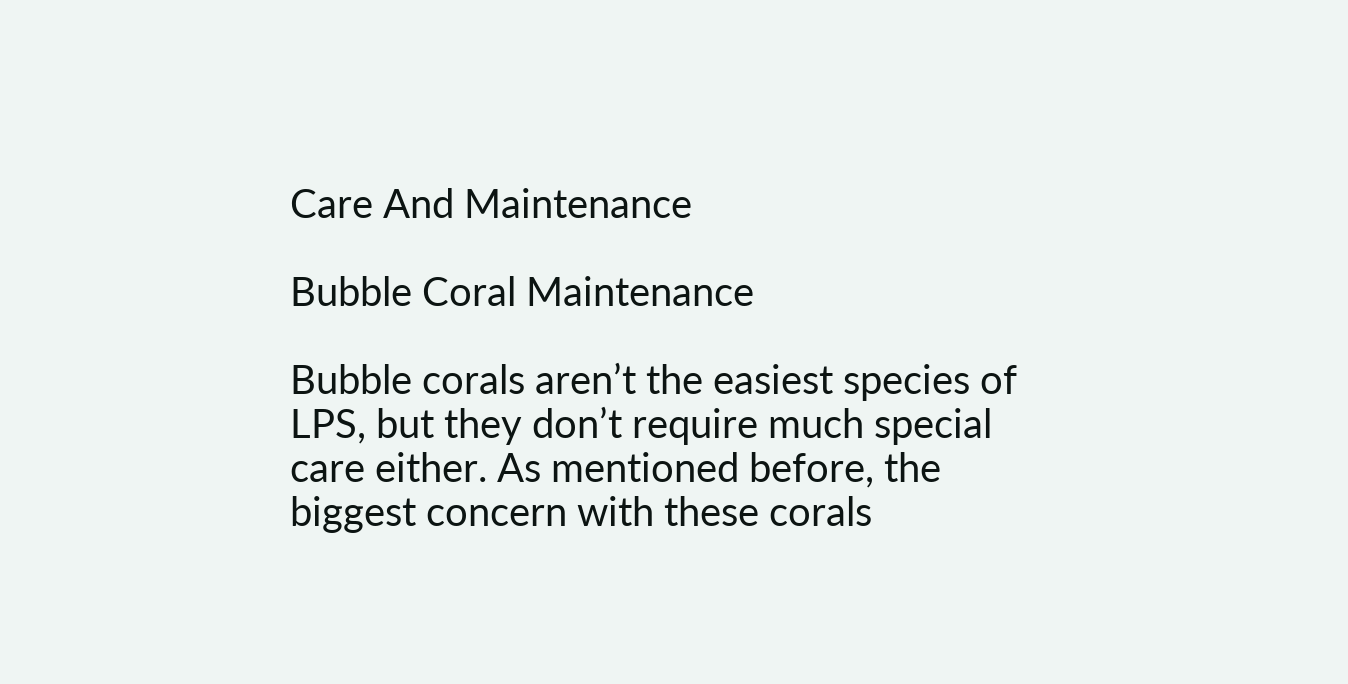Care And Maintenance

Bubble Coral Maintenance

Bubble corals aren’t the easiest species of LPS, but they don’t require much special care either. As mentioned before, the biggest concern with these corals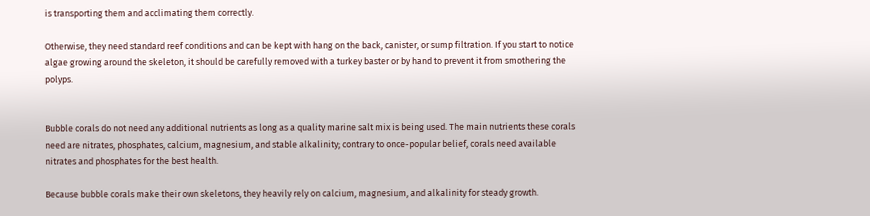is transporting them and acclimating them correctly.

Otherwise, they need standard reef conditions and can be kept with hang on the back, canister, or sump filtration. If you start to notice algae growing around the skeleton, it should be carefully removed with a turkey baster or by hand to prevent it from smothering the polyps.


Bubble corals do not need any additional nutrients as long as a quality marine salt mix is being used. The main nutrients these corals need are nitrates, phosphates, calcium, magnesium, and stable alkalinity; contrary to once-popular belief, corals need available nitrates and phosphates for the best health.

Because bubble corals make their own skeletons, they heavily rely on calcium, magnesium, and alkalinity for steady growth.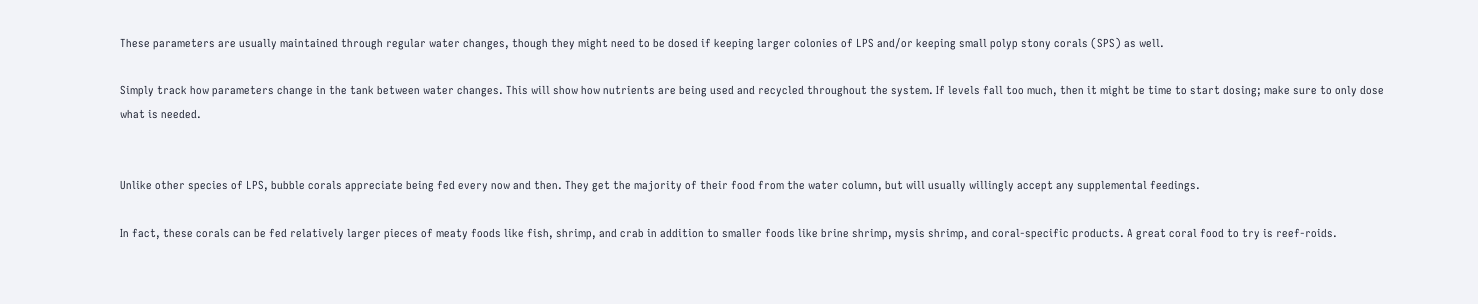These parameters are usually maintained through regular water changes, though they might need to be dosed if keeping larger colonies of LPS and/or keeping small polyp stony corals (SPS) as well.

Simply track how parameters change in the tank between water changes. This will show how nutrients are being used and recycled throughout the system. If levels fall too much, then it might be time to start dosing; make sure to only dose what is needed.


Unlike other species of LPS, bubble corals appreciate being fed every now and then. They get the majority of their food from the water column, but will usually willingly accept any supplemental feedings.

In fact, these corals can be fed relatively larger pieces of meaty foods like fish, shrimp, and crab in addition to smaller foods like brine shrimp, mysis shrimp, and coral-specific products. A great coral food to try is reef-roids.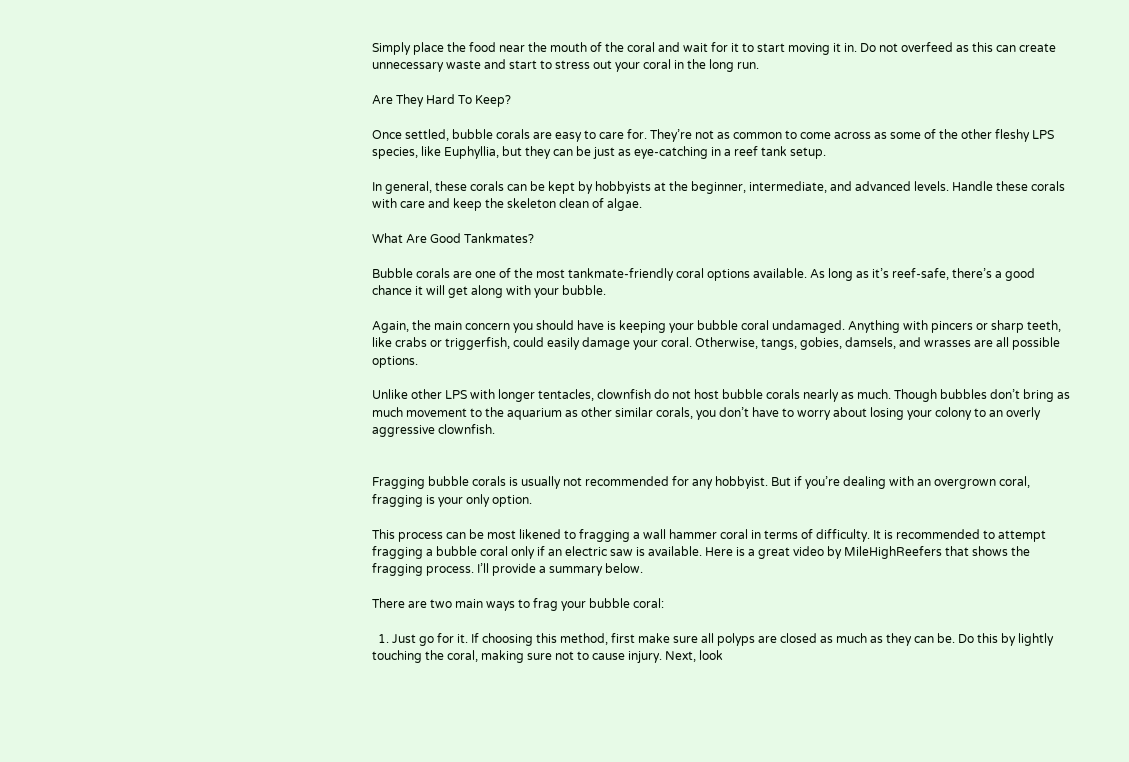Simply place the food near the mouth of the coral and wait for it to start moving it in. Do not overfeed as this can create unnecessary waste and start to stress out your coral in the long run.

Are They Hard To Keep?

Once settled, bubble corals are easy to care for. They’re not as common to come across as some of the other fleshy LPS species, like Euphyllia, but they can be just as eye-catching in a reef tank setup.

In general, these corals can be kept by hobbyists at the beginner, intermediate, and advanced levels. Handle these corals with care and keep the skeleton clean of algae.

What Are Good Tankmates?

Bubble corals are one of the most tankmate-friendly coral options available. As long as it’s reef-safe, there’s a good chance it will get along with your bubble.

Again, the main concern you should have is keeping your bubble coral undamaged. Anything with pincers or sharp teeth, like crabs or triggerfish, could easily damage your coral. Otherwise, tangs, gobies, damsels, and wrasses are all possible options.

Unlike other LPS with longer tentacles, clownfish do not host bubble corals nearly as much. Though bubbles don’t bring as much movement to the aquarium as other similar corals, you don’t have to worry about losing your colony to an overly aggressive clownfish.


Fragging bubble corals is usually not recommended for any hobbyist. But if you’re dealing with an overgrown coral, fragging is your only option.

This process can be most likened to fragging a wall hammer coral in terms of difficulty. It is recommended to attempt fragging a bubble coral only if an electric saw is available. Here is a great video by MileHighReefers that shows the fragging process. I’ll provide a summary below.

There are two main ways to frag your bubble coral:

  1. Just go for it. If choosing this method, first make sure all polyps are closed as much as they can be. Do this by lightly touching the coral, making sure not to cause injury. Next, look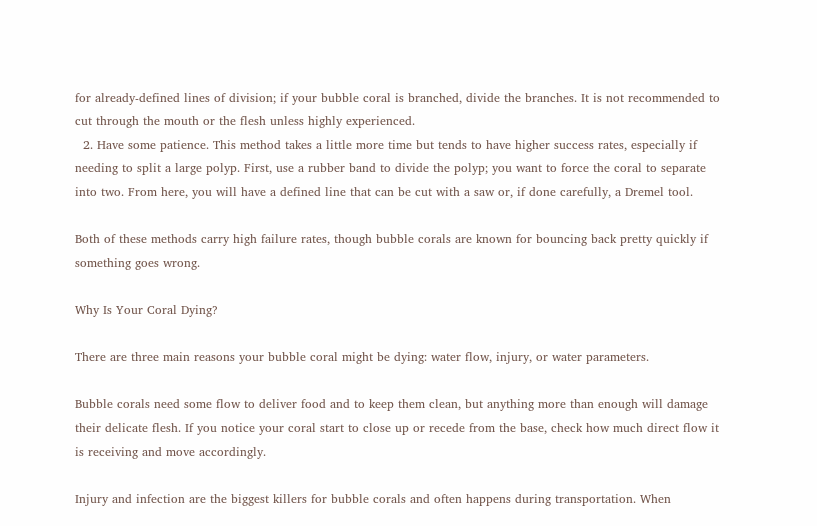for already-defined lines of division; if your bubble coral is branched, divide the branches. It is not recommended to cut through the mouth or the flesh unless highly experienced.
  2. Have some patience. This method takes a little more time but tends to have higher success rates, especially if needing to split a large polyp. First, use a rubber band to divide the polyp; you want to force the coral to separate into two. From here, you will have a defined line that can be cut with a saw or, if done carefully, a Dremel tool.

Both of these methods carry high failure rates, though bubble corals are known for bouncing back pretty quickly if something goes wrong.

Why Is Your Coral Dying?

There are three main reasons your bubble coral might be dying: water flow, injury, or water parameters.

Bubble corals need some flow to deliver food and to keep them clean, but anything more than enough will damage their delicate flesh. If you notice your coral start to close up or recede from the base, check how much direct flow it is receiving and move accordingly.

Injury and infection are the biggest killers for bubble corals and often happens during transportation. When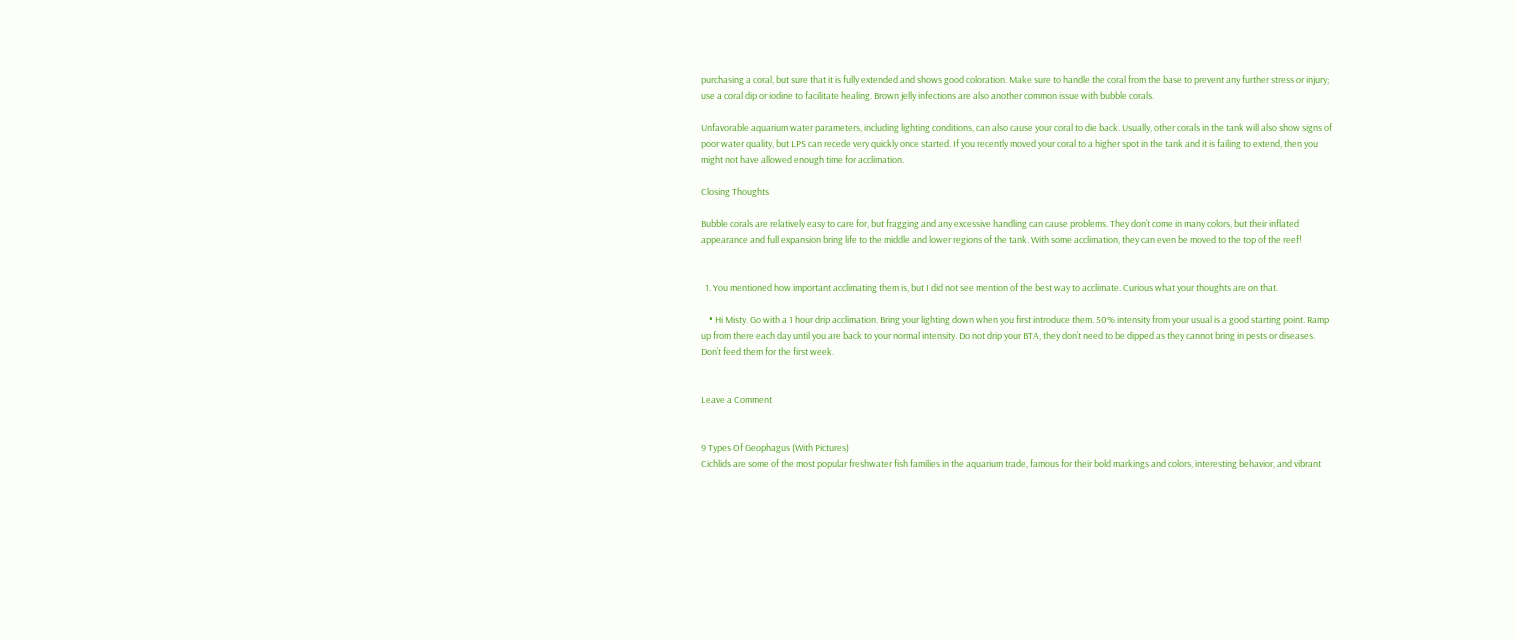purchasing a coral, but sure that it is fully extended and shows good coloration. Make sure to handle the coral from the base to prevent any further stress or injury; use a coral dip or iodine to facilitate healing. Brown jelly infections are also another common issue with bubble corals.

Unfavorable aquarium water parameters, including lighting conditions, can also cause your coral to die back. Usually, other corals in the tank will also show signs of poor water quality, but LPS can recede very quickly once started. If you recently moved your coral to a higher spot in the tank and it is failing to extend, then you might not have allowed enough time for acclimation.

Closing Thoughts

Bubble corals are relatively easy to care for, but fragging and any excessive handling can cause problems. They don’t come in many colors, but their inflated appearance and full expansion bring life to the middle and lower regions of the tank. With some acclimation, they can even be moved to the top of the reef!


  1. You mentioned how important acclimating them is, but I did not see mention of the best way to acclimate. Curious what your thoughts are on that.

    • Hi Misty. Go with a 1 hour drip acclimation. Bring your lighting down when you first introduce them. 50% intensity from your usual is a good starting point. Ramp up from there each day until you are back to your normal intensity. Do not drip your BTA, they don’t need to be dipped as they cannot bring in pests or diseases. Don’t feed them for the first week.


Leave a Comment


9 Types Of Geophagus (With Pictures)
Cichlids are some of the most popular freshwater fish families in the aquarium trade, famous for their bold markings and colors, interesting behavior, and vibrant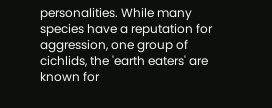personalities. While many species have a reputation for aggression, one group of cichlids, the 'earth eaters' are known for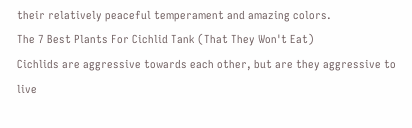their relatively peaceful temperament and amazing colors.
The 7 Best Plants For Cichlid Tank (That They Won't Eat)
Cichlids are aggressive towards each other, but are they aggressive to live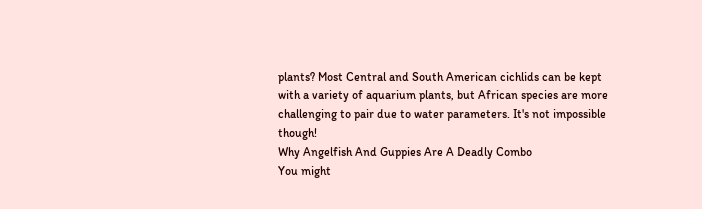plants? Most Central and South American cichlids can be kept with a variety of aquarium plants, but African species are more challenging to pair due to water parameters. It's not impossible though!
Why Angelfish And Guppies Are A Deadly Combo
You might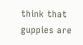think that guppies are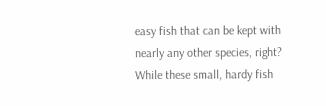easy fish that can be kept with nearly any other species, right? While these small, hardy fish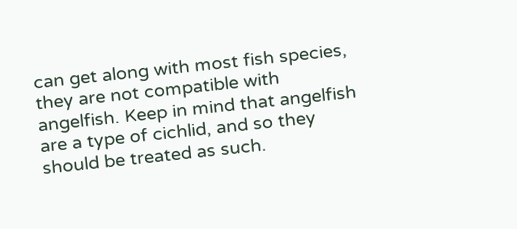can get along with most fish species, they are not compatible with angelfish. Keep in mind that angelfish are a type of cichlid, and so they should be treated as such.